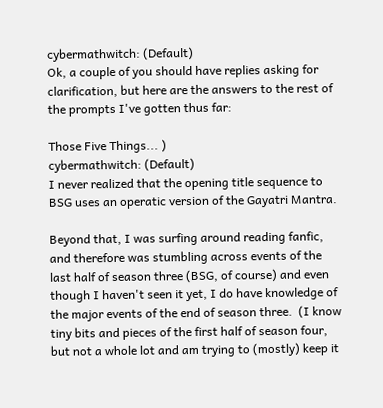cybermathwitch: (Default)
Ok, a couple of you should have replies asking for clarification, but here are the answers to the rest of the prompts I've gotten thus far:

Those Five Things... )
cybermathwitch: (Default)
I never realized that the opening title sequence to BSG uses an operatic version of the Gayatri Mantra.

Beyond that, I was surfing around reading fanfic, and therefore was stumbling across events of the last half of season three (BSG, of course) and even though I haven't seen it yet, I do have knowledge of the major events of the end of season three.  (I know tiny bits and pieces of the first half of season four, but not a whole lot and am trying to (mostly) keep it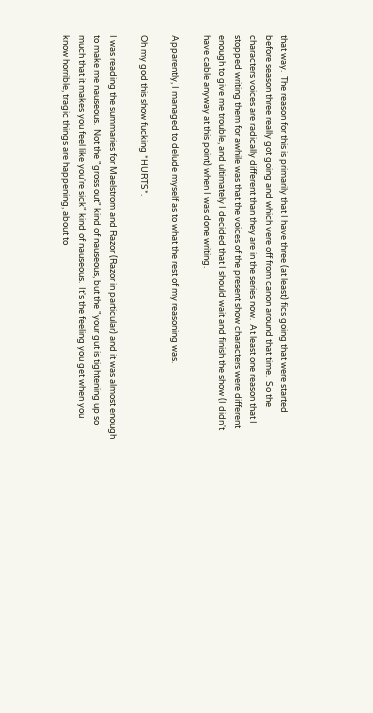that way.  The reason for this is primarily that I have three (at least) fics going that were started before season three really got going and which vere off from canon around that time.  So the characters voices are radically different than they are in the series now.  At least one reason that I stopped writing them for awhile was that the voices of the present show characters were different enough to give me trouble, and ultimately I decided that I should wait and finish the show (I didn't have cable anyway at this point) when I was done writing.

Apparently, I managed to delude myself as to what the rest of my reasoning was.

Oh my god this show fucking *HURTS*.

I was reading the summaries for Maelstrom and Razor (Razor in particular) and it was almost enough to make me nauseous.  Not the "gross out" kind of nauseous, but the "your gut is tightening up so much that it makes you feel like you're sick" kind of nauseous.  It's the feeling you get when you know horrible, tragic things are happening, about to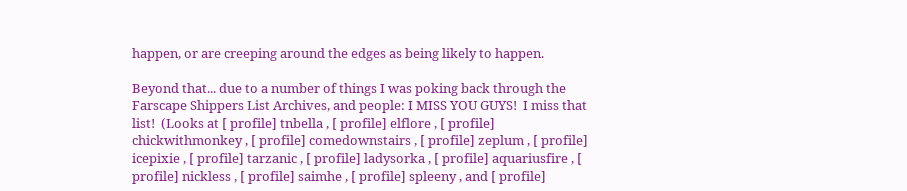happen, or are creeping around the edges as being likely to happen.

Beyond that... due to a number of things I was poking back through the Farscape Shippers List Archives, and people: I MISS YOU GUYS!  I miss that list!  (Looks at [ profile] tnbella , [ profile] elflore , [ profile] chickwithmonkey , [ profile] comedownstairs , [ profile] zeplum , [ profile] icepixie , [ profile] tarzanic , [ profile] ladysorka , [ profile] aquariusfire , [ profile] nickless , [ profile] saimhe , [ profile] spleeny , and [ profile]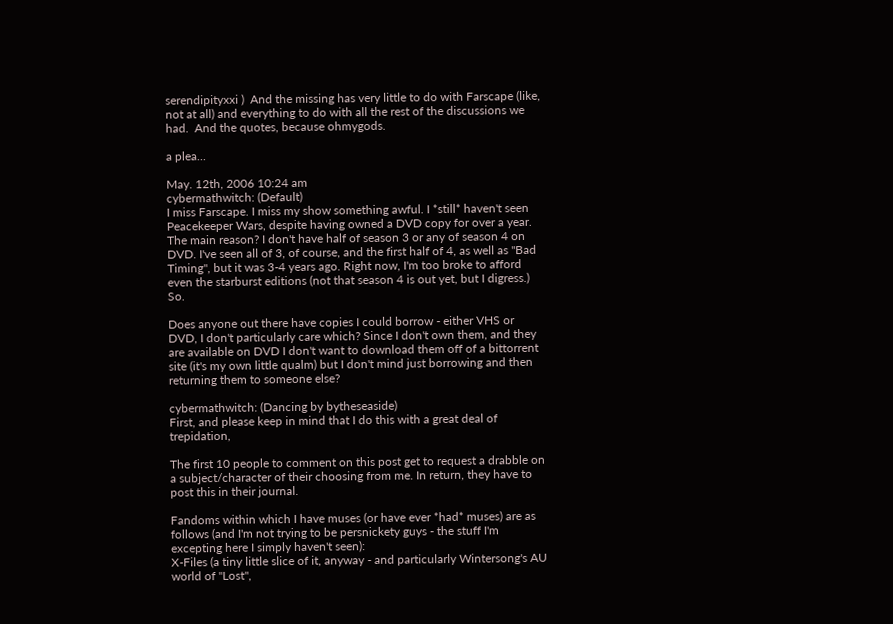serendipityxxi )  And the missing has very little to do with Farscape (like, not at all) and everything to do with all the rest of the discussions we had.  And the quotes, because ohmygods.

a plea...

May. 12th, 2006 10:24 am
cybermathwitch: (Default)
I miss Farscape. I miss my show something awful. I *still* haven't seen Peacekeeper Wars, despite having owned a DVD copy for over a year. The main reason? I don't have half of season 3 or any of season 4 on DVD. I've seen all of 3, of course, and the first half of 4, as well as "Bad Timing", but it was 3-4 years ago. Right now, I'm too broke to afford even the starburst editions (not that season 4 is out yet, but I digress.) So.

Does anyone out there have copies I could borrow - either VHS or DVD, I don't particularly care which? Since I don't own them, and they are available on DVD I don't want to download them off of a bittorrent site (it's my own little qualm) but I don't mind just borrowing and then returning them to someone else?

cybermathwitch: (Dancing by bytheseaside)
First, and please keep in mind that I do this with a great deal of trepidation,

The first 10 people to comment on this post get to request a drabble on a subject/character of their choosing from me. In return, they have to post this in their journal.

Fandoms within which I have muses (or have ever *had* muses) are as follows (and I'm not trying to be persnickety guys - the stuff I'm excepting here I simply haven't seen):
X-Files (a tiny little slice of it, anyway - and particularly Wintersong's AU world of "Lost",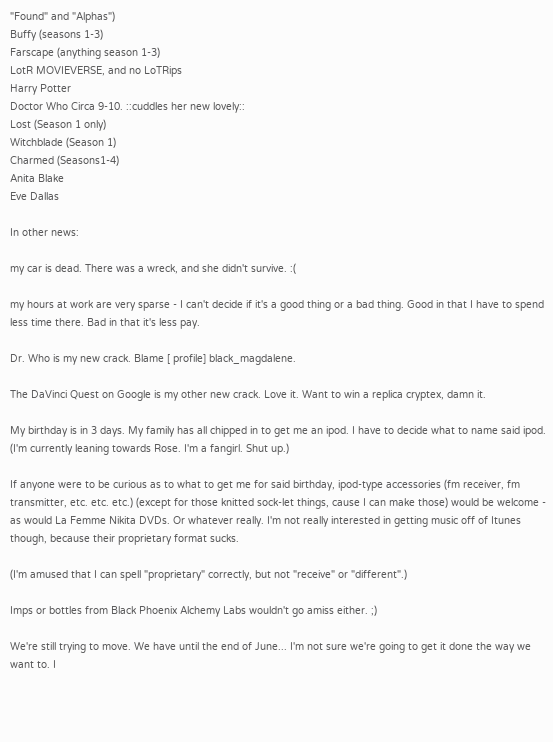"Found" and "Alphas")
Buffy (seasons 1-3)
Farscape (anything season 1-3)
LotR MOVIEVERSE, and no LoTRips
Harry Potter
Doctor Who Circa 9-10. ::cuddles her new lovely::
Lost (Season 1 only)
Witchblade (Season 1)
Charmed (Seasons1-4)
Anita Blake
Eve Dallas

In other news:

my car is dead. There was a wreck, and she didn't survive. :(

my hours at work are very sparse - I can't decide if it's a good thing or a bad thing. Good in that I have to spend less time there. Bad in that it's less pay.

Dr. Who is my new crack. Blame [ profile] black_magdalene.

The DaVinci Quest on Google is my other new crack. Love it. Want to win a replica cryptex, damn it.

My birthday is in 3 days. My family has all chipped in to get me an ipod. I have to decide what to name said ipod. (I'm currently leaning towards Rose. I'm a fangirl. Shut up.)

If anyone were to be curious as to what to get me for said birthday, ipod-type accessories (fm receiver, fm transmitter, etc. etc. etc.) (except for those knitted sock-let things, cause I can make those) would be welcome - as would La Femme Nikita DVDs. Or whatever really. I'm not really interested in getting music off of Itunes though, because their proprietary format sucks.

(I'm amused that I can spell "proprietary" correctly, but not "receive" or "different".)

Imps or bottles from Black Phoenix Alchemy Labs wouldn't go amiss either. ;)

We're still trying to move. We have until the end of June... I'm not sure we're going to get it done the way we want to. I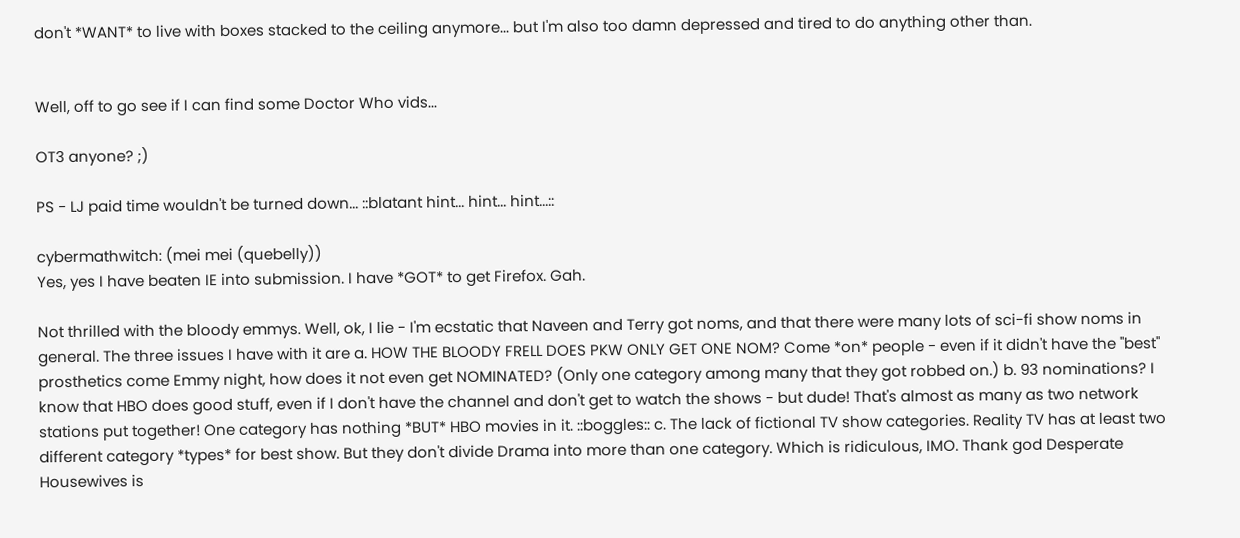don't *WANT* to live with boxes stacked to the ceiling anymore... but I'm also too damn depressed and tired to do anything other than.


Well, off to go see if I can find some Doctor Who vids...

OT3 anyone? ;)

PS - LJ paid time wouldn't be turned down... ::blatant hint... hint... hint...::

cybermathwitch: (mei mei (quebelly))
Yes, yes I have beaten IE into submission. I have *GOT* to get Firefox. Gah.

Not thrilled with the bloody emmys. Well, ok, I lie - I'm ecstatic that Naveen and Terry got noms, and that there were many lots of sci-fi show noms in general. The three issues I have with it are a. HOW THE BLOODY FRELL DOES PKW ONLY GET ONE NOM? Come *on* people - even if it didn't have the "best" prosthetics come Emmy night, how does it not even get NOMINATED? (Only one category among many that they got robbed on.) b. 93 nominations? I know that HBO does good stuff, even if I don't have the channel and don't get to watch the shows - but dude! That's almost as many as two network stations put together! One category has nothing *BUT* HBO movies in it. ::boggles:: c. The lack of fictional TV show categories. Reality TV has at least two different category *types* for best show. But they don't divide Drama into more than one category. Which is ridiculous, IMO. Thank god Desperate Housewives is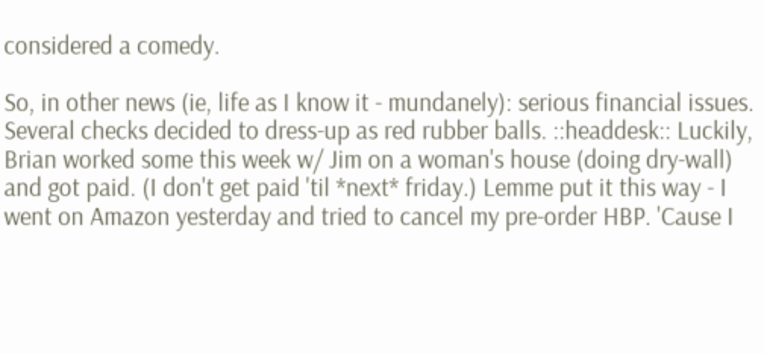considered a comedy.

So, in other news (ie, life as I know it - mundanely): serious financial issues. Several checks decided to dress-up as red rubber balls. ::headdesk:: Luckily, Brian worked some this week w/ Jim on a woman's house (doing dry-wall) and got paid. (I don't get paid 'til *next* friday.) Lemme put it this way - I went on Amazon yesterday and tried to cancel my pre-order HBP. 'Cause I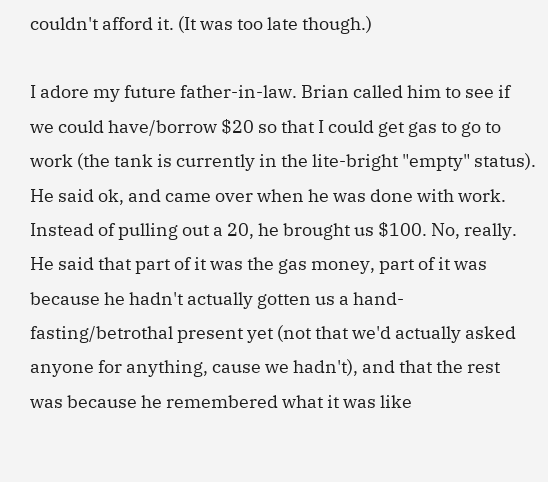couldn't afford it. (It was too late though.)

I adore my future father-in-law. Brian called him to see if we could have/borrow $20 so that I could get gas to go to work (the tank is currently in the lite-bright "empty" status). He said ok, and came over when he was done with work. Instead of pulling out a 20, he brought us $100. No, really. He said that part of it was the gas money, part of it was because he hadn't actually gotten us a hand-fasting/betrothal present yet (not that we'd actually asked anyone for anything, cause we hadn't), and that the rest was because he remembered what it was like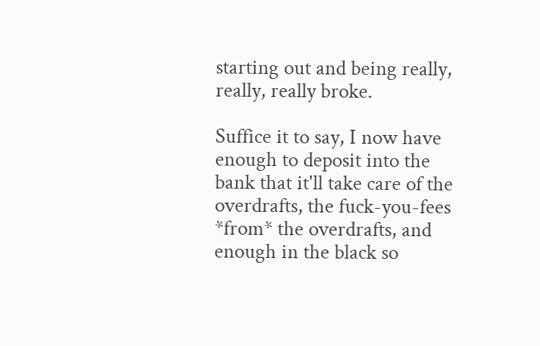starting out and being really, really, really broke.

Suffice it to say, I now have enough to deposit into the bank that it'll take care of the overdrafts, the fuck-you-fees *from* the overdrafts, and enough in the black so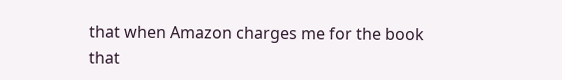that when Amazon charges me for the book that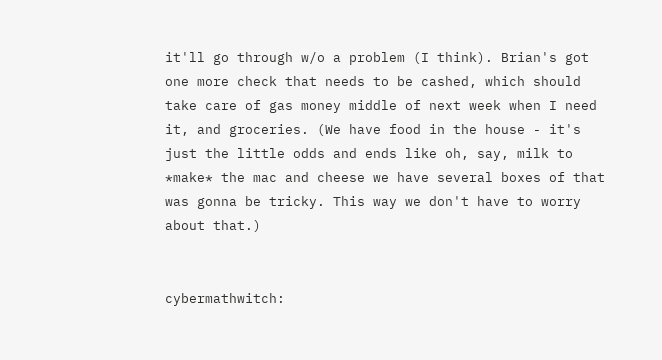it'll go through w/o a problem (I think). Brian's got one more check that needs to be cashed, which should take care of gas money middle of next week when I need it, and groceries. (We have food in the house - it's just the little odds and ends like oh, say, milk to *make* the mac and cheese we have several boxes of that was gonna be tricky. This way we don't have to worry about that.)


cybermathwitch: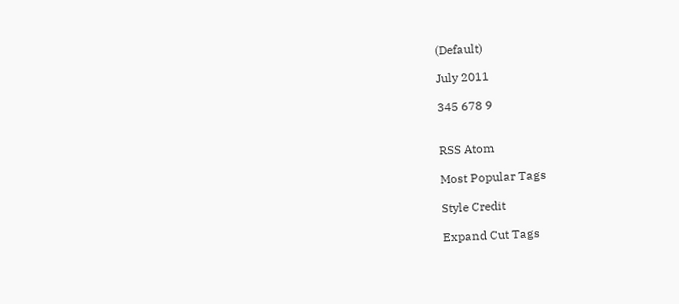(Default)

July 2011

345 678 9


RSS Atom

Most Popular Tags

Style Credit

Expand Cut Tags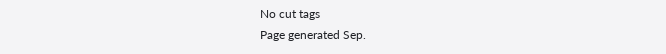No cut tags
Page generated Sep.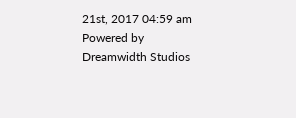21st, 2017 04:59 am
Powered by Dreamwidth Studios